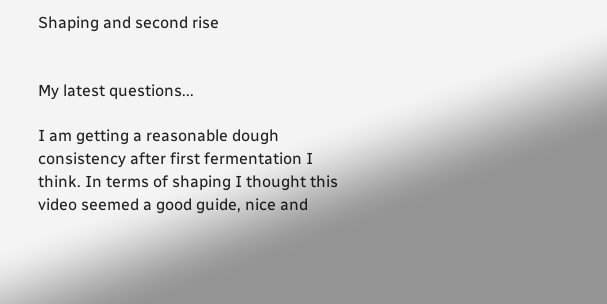Shaping and second rise


My latest questions...

I am getting a reasonable dough consistency after first fermentation I think. In terms of shaping I thought this video seemed a good guide, nice and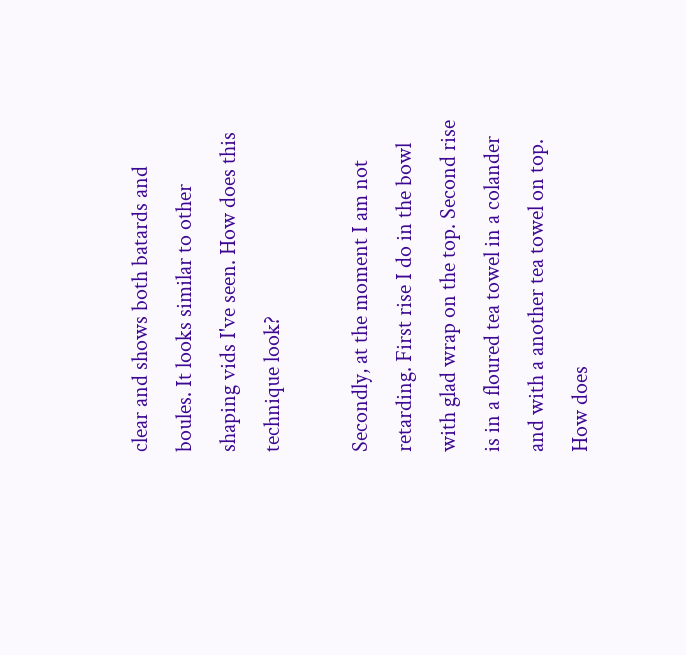clear and shows both batards and boules. It looks similar to other shaping vids I've seen. How does this technique look?

Secondly, at the moment I am not retarding. First rise I do in the bowl with glad wrap on the top. Second rise is in a floured tea towel in a colander and with a another tea towel on top. How does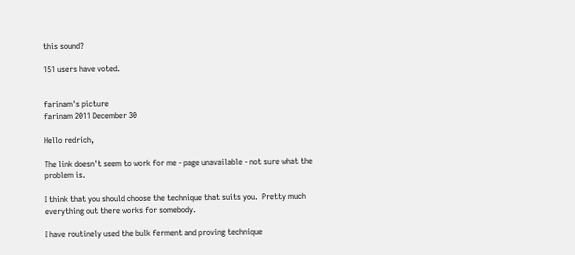this sound?

151 users have voted.


farinam's picture
farinam 2011 December 30

Hello redrich,

The link doesn't seem to work for me - page unavailable - not sure what the problem is.

I think that you should choose the technique that suits you.  Pretty much everything out there works for somebody.

I have routinely used the bulk ferment and proving technique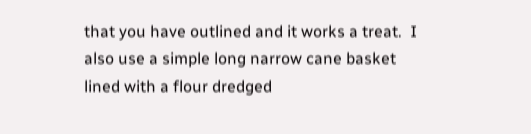that you have outlined and it works a treat.  I also use a simple long narrow cane basket lined with a flour dredged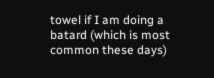towel if I am doing a batard (which is most common these days)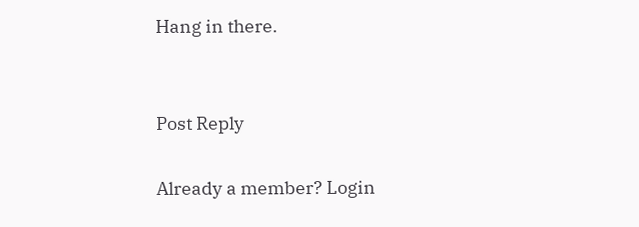Hang in there.


Post Reply

Already a member? Login